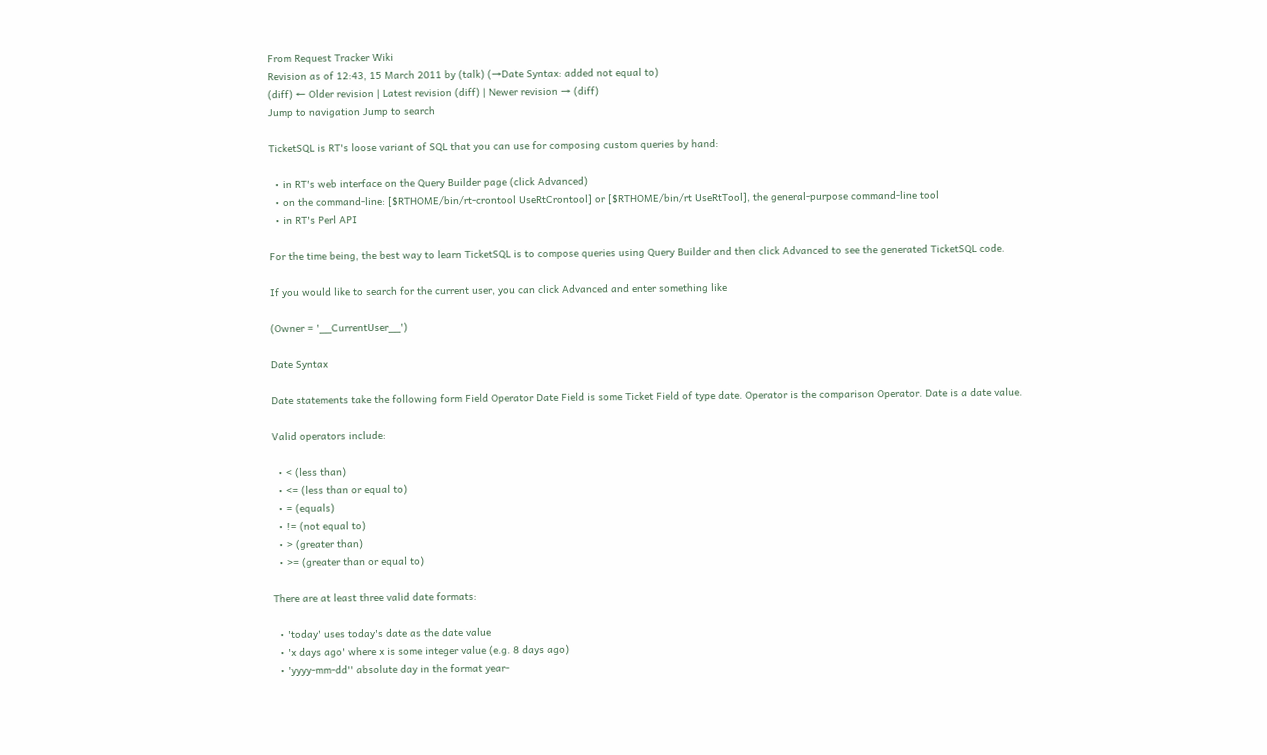From Request Tracker Wiki
Revision as of 12:43, 15 March 2011 by (talk) (→Date Syntax: added not equal to)
(diff) ← Older revision | Latest revision (diff) | Newer revision → (diff)
Jump to navigation Jump to search

TicketSQL is RT's loose variant of SQL that you can use for composing custom queries by hand:

  • in RT's web interface on the Query Builder page (click Advanced)
  • on the command-line: [$RTHOME/bin/rt-crontool UseRtCrontool] or [$RTHOME/bin/rt UseRtTool], the general-purpose command-line tool
  • in RT's Perl API

For the time being, the best way to learn TicketSQL is to compose queries using Query Builder and then click Advanced to see the generated TicketSQL code.

If you would like to search for the current user, you can click Advanced and enter something like

(Owner = '__CurrentUser__')

Date Syntax

Date statements take the following form Field Operator Date Field is some Ticket Field of type date. Operator is the comparison Operator. Date is a date value.

Valid operators include:

  • < (less than)
  • <= (less than or equal to)
  • = (equals)
  • != (not equal to)
  • > (greater than)
  • >= (greater than or equal to)

There are at least three valid date formats:

  • 'today' uses today's date as the date value
  • 'x days ago' where x is some integer value (e.g. 8 days ago)
  • 'yyyy-mm-dd'' absolute day in the format year-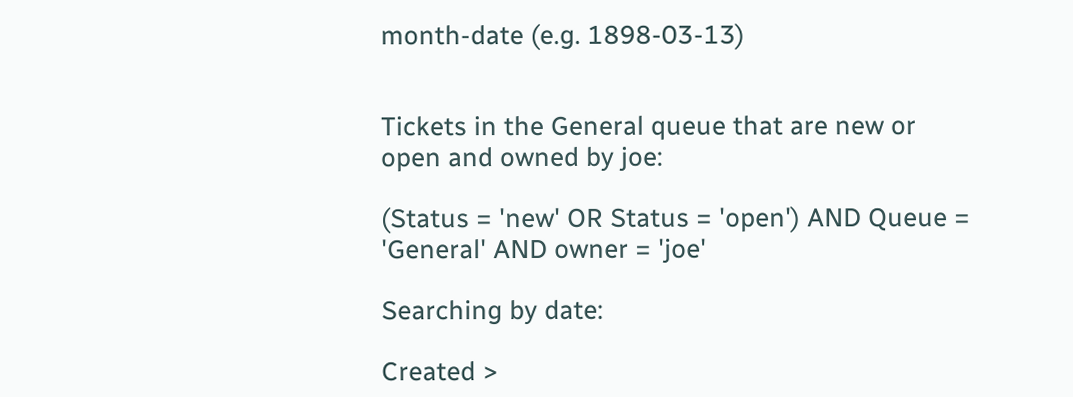month-date (e.g. 1898-03-13)


Tickets in the General queue that are new or open and owned by joe:

(Status = 'new' OR Status = 'open') AND Queue = 'General' AND owner = 'joe'

Searching by date:

Created >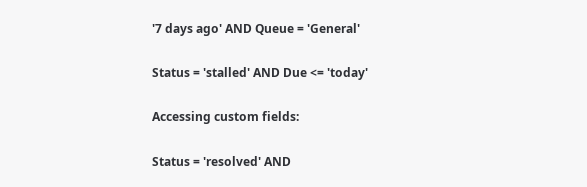'7 days ago' AND Queue = 'General'

Status = 'stalled' AND Due <= 'today'

Accessing custom fields:

Status = 'resolved' AND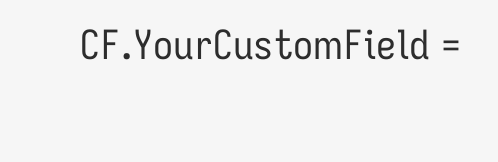CF.YourCustomField =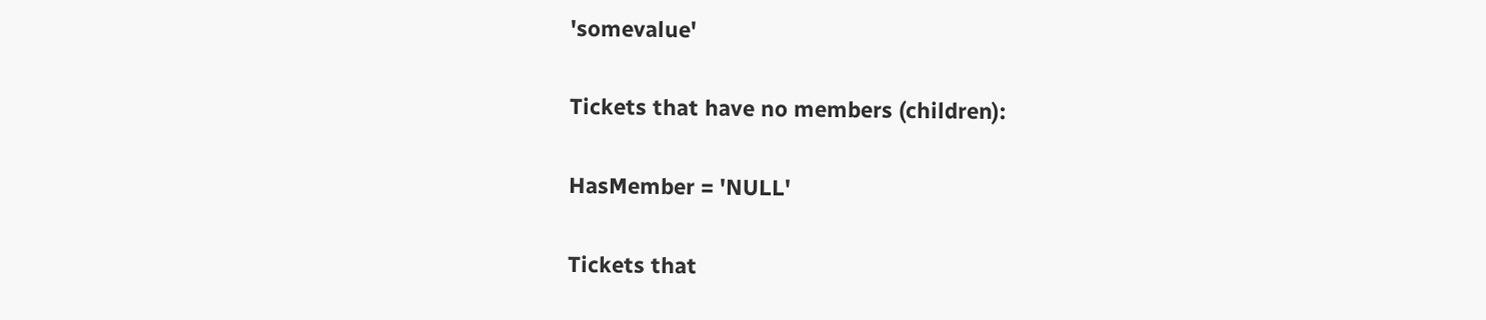'somevalue'

Tickets that have no members (children):

HasMember = 'NULL'

Tickets that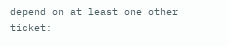depend on at least one other ticket: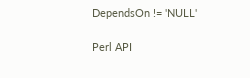DependsOn != 'NULL'

Perl API